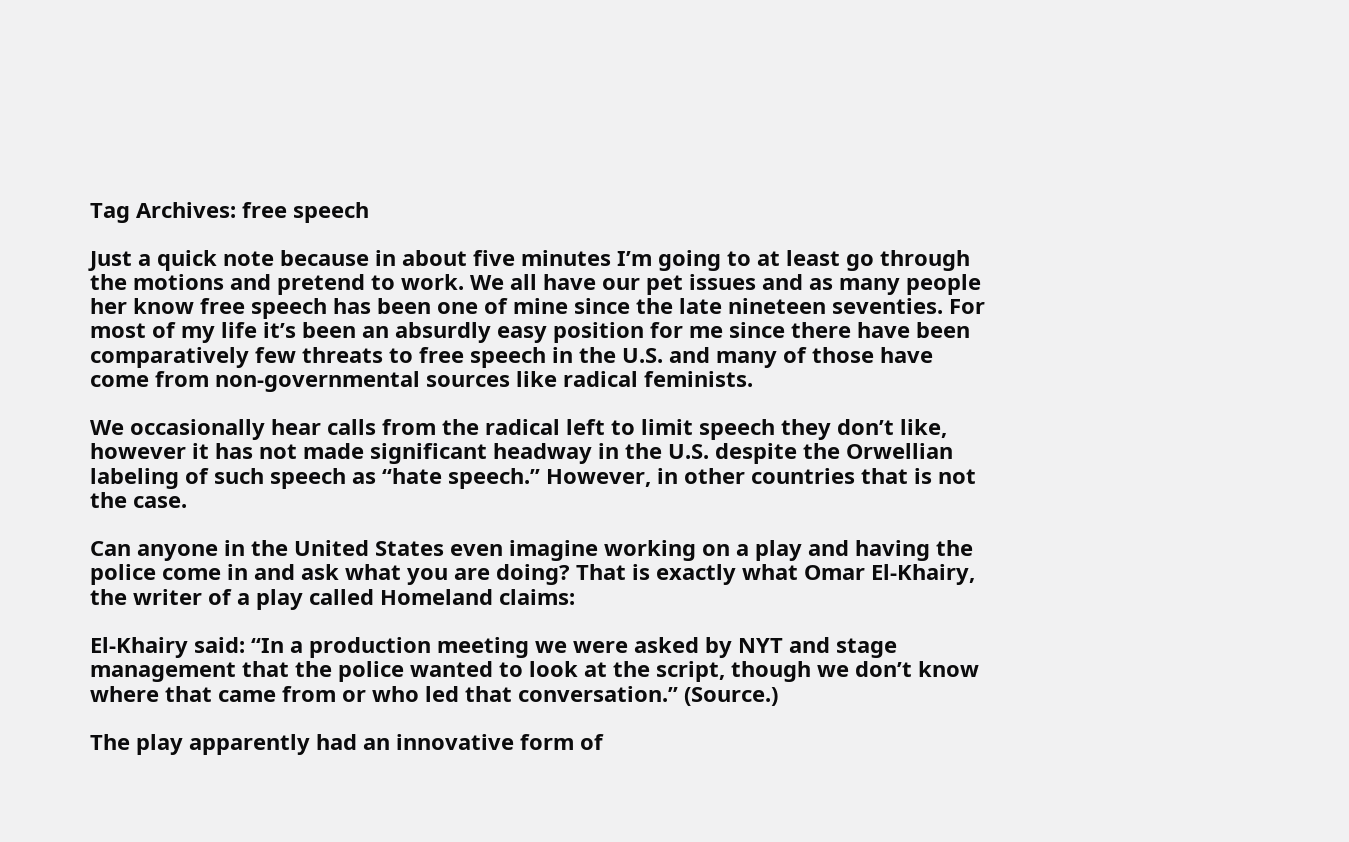Tag Archives: free speech

Just a quick note because in about five minutes I’m going to at least go through the motions and pretend to work. We all have our pet issues and as many people her know free speech has been one of mine since the late nineteen seventies. For most of my life it’s been an absurdly easy position for me since there have been comparatively few threats to free speech in the U.S. and many of those have come from non-governmental sources like radical feminists.

We occasionally hear calls from the radical left to limit speech they don’t like, however it has not made significant headway in the U.S. despite the Orwellian labeling of such speech as “hate speech.” However, in other countries that is not the case.

Can anyone in the United States even imagine working on a play and having the police come in and ask what you are doing? That is exactly what Omar El-Khairy, the writer of a play called Homeland claims:

El-Khairy said: “In a production meeting we were asked by NYT and stage management that the police wanted to look at the script, though we don’t know where that came from or who led that conversation.” (Source.)

The play apparently had an innovative form of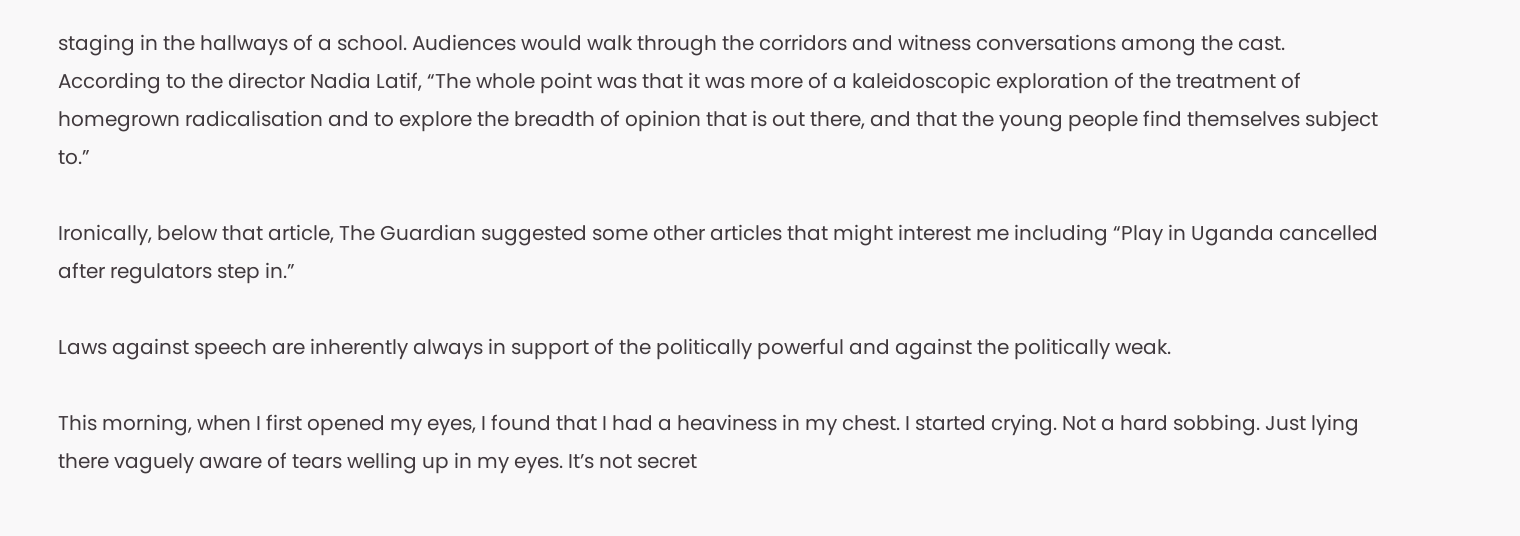staging in the hallways of a school. Audiences would walk through the corridors and witness conversations among the cast. According to the director Nadia Latif, “The whole point was that it was more of a kaleidoscopic exploration of the treatment of homegrown radicalisation and to explore the breadth of opinion that is out there, and that the young people find themselves subject to.”

Ironically, below that article, The Guardian suggested some other articles that might interest me including “Play in Uganda cancelled after regulators step in.”

Laws against speech are inherently always in support of the politically powerful and against the politically weak.

This morning, when I first opened my eyes, I found that I had a heaviness in my chest. I started crying. Not a hard sobbing. Just lying there vaguely aware of tears welling up in my eyes. It’s not secret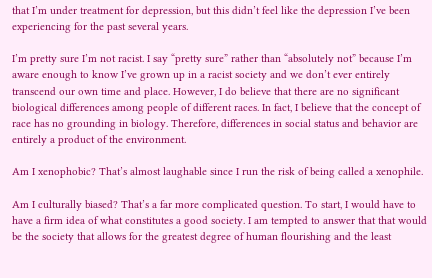that I’m under treatment for depression, but this didn’t feel like the depression I’ve been experiencing for the past several years.

I’m pretty sure I’m not racist. I say “pretty sure” rather than “absolutely not” because I’m aware enough to know I’ve grown up in a racist society and we don’t ever entirely transcend our own time and place. However, I do believe that there are no significant biological differences among people of different races. In fact, I believe that the concept of race has no grounding in biology. Therefore, differences in social status and behavior are entirely a product of the environment.

Am I xenophobic? That’s almost laughable since I run the risk of being called a xenophile.

Am I culturally biased? That’s a far more complicated question. To start, I would have to have a firm idea of what constitutes a good society. I am tempted to answer that that would be the society that allows for the greatest degree of human flourishing and the least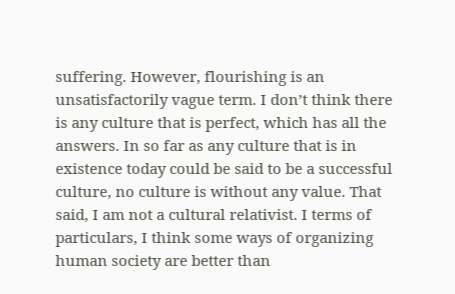suffering. However, flourishing is an unsatisfactorily vague term. I don’t think there is any culture that is perfect, which has all the answers. In so far as any culture that is in existence today could be said to be a successful culture, no culture is without any value. That said, I am not a cultural relativist. I terms of particulars, I think some ways of organizing human society are better than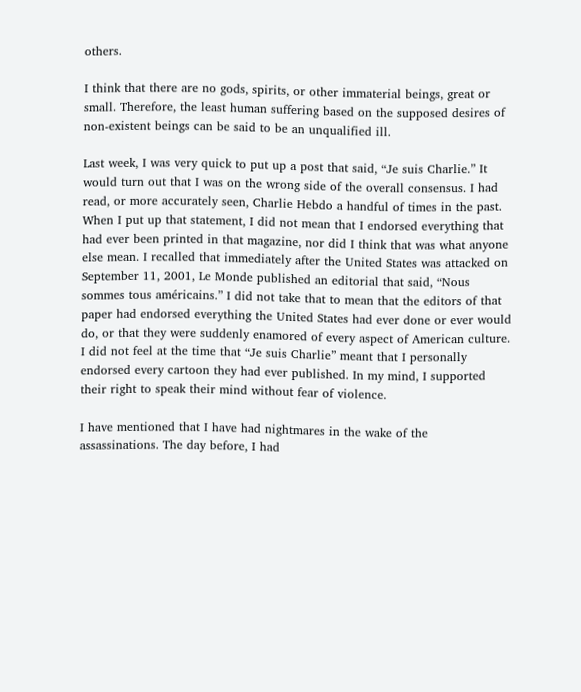others.

I think that there are no gods, spirits, or other immaterial beings, great or small. Therefore, the least human suffering based on the supposed desires of non-existent beings can be said to be an unqualified ill.

Last week, I was very quick to put up a post that said, “Je suis Charlie.” It would turn out that I was on the wrong side of the overall consensus. I had read, or more accurately seen, Charlie Hebdo a handful of times in the past. When I put up that statement, I did not mean that I endorsed everything that had ever been printed in that magazine, nor did I think that was what anyone else mean. I recalled that immediately after the United States was attacked on September 11, 2001, Le Monde published an editorial that said, “Nous sommes tous américains.” I did not take that to mean that the editors of that paper had endorsed everything the United States had ever done or ever would do, or that they were suddenly enamored of every aspect of American culture. I did not feel at the time that “Je suis Charlie” meant that I personally endorsed every cartoon they had ever published. In my mind, I supported their right to speak their mind without fear of violence.

I have mentioned that I have had nightmares in the wake of the assassinations. The day before, I had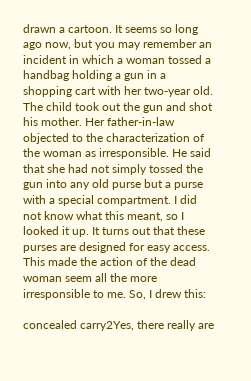drawn a cartoon. It seems so long ago now, but you may remember an incident in which a woman tossed a handbag holding a gun in a shopping cart with her two-year old. The child took out the gun and shot his mother. Her father-in-law objected to the characterization of the woman as irresponsible. He said that she had not simply tossed the gun into any old purse but a purse with a special compartment. I did not know what this meant, so I looked it up. It turns out that these purses are designed for easy access. This made the action of the dead woman seem all the more irresponsible to me. So, I drew this:

concealed carry2Yes, there really are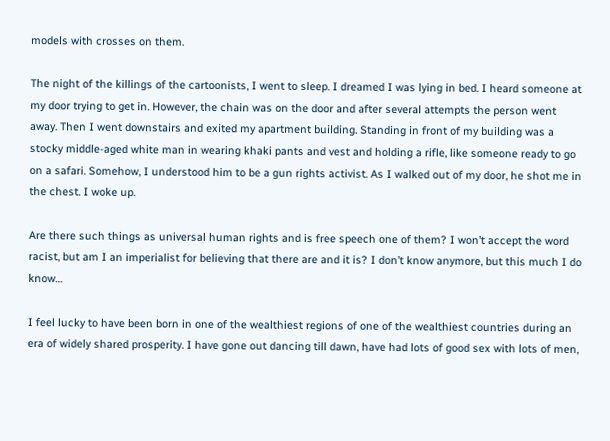models with crosses on them.

The night of the killings of the cartoonists, I went to sleep. I dreamed I was lying in bed. I heard someone at my door trying to get in. However, the chain was on the door and after several attempts the person went away. Then I went downstairs and exited my apartment building. Standing in front of my building was a stocky middle-aged white man in wearing khaki pants and vest and holding a rifle, like someone ready to go on a safari. Somehow, I understood him to be a gun rights activist. As I walked out of my door, he shot me in the chest. I woke up.

Are there such things as universal human rights and is free speech one of them? I won’t accept the word racist, but am I an imperialist for believing that there are and it is? I don’t know anymore, but this much I do know…

I feel lucky to have been born in one of the wealthiest regions of one of the wealthiest countries during an era of widely shared prosperity. I have gone out dancing till dawn, have had lots of good sex with lots of men,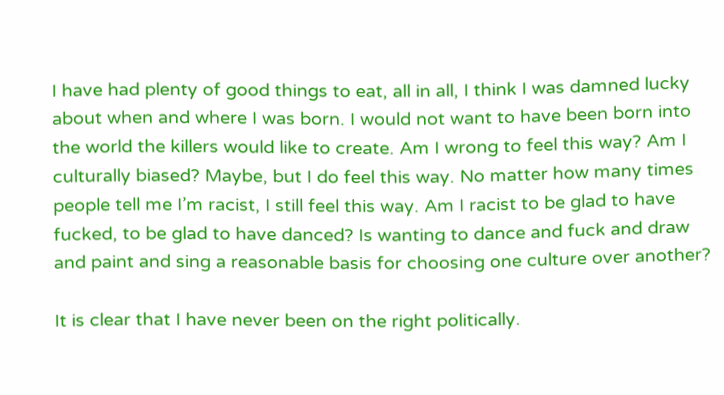I have had plenty of good things to eat, all in all, I think I was damned lucky about when and where I was born. I would not want to have been born into the world the killers would like to create. Am I wrong to feel this way? Am I culturally biased? Maybe, but I do feel this way. No matter how many times people tell me I’m racist, I still feel this way. Am I racist to be glad to have fucked, to be glad to have danced? Is wanting to dance and fuck and draw and paint and sing a reasonable basis for choosing one culture over another?

It is clear that I have never been on the right politically.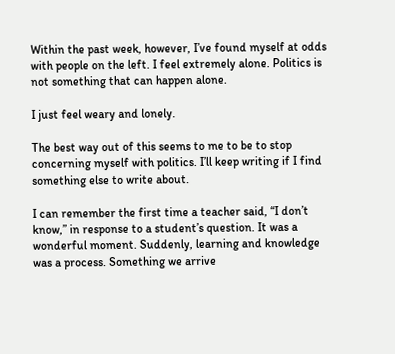Within the past week, however, I’ve found myself at odds with people on the left. I feel extremely alone. Politics is not something that can happen alone.

I just feel weary and lonely.

The best way out of this seems to me to be to stop concerning myself with politics. I’ll keep writing if I find something else to write about.

I can remember the first time a teacher said, “I don’t know,” in response to a student’s question. It was a wonderful moment. Suddenly, learning and knowledge was a process. Something we arrive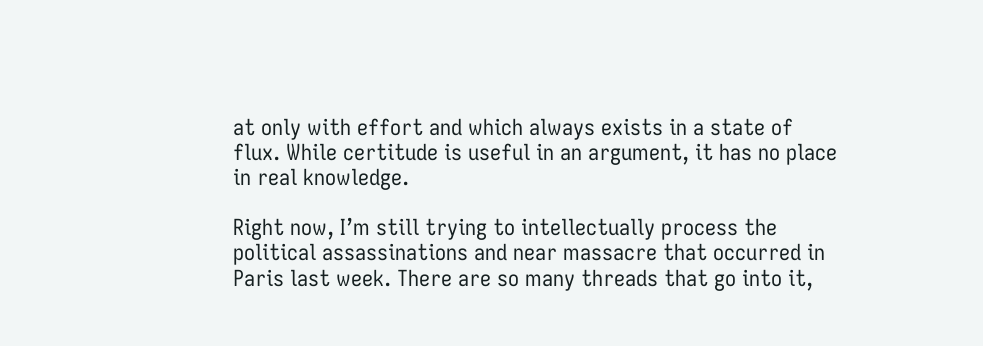at only with effort and which always exists in a state of flux. While certitude is useful in an argument, it has no place in real knowledge.

Right now, I’m still trying to intellectually process the political assassinations and near massacre that occurred in Paris last week. There are so many threads that go into it,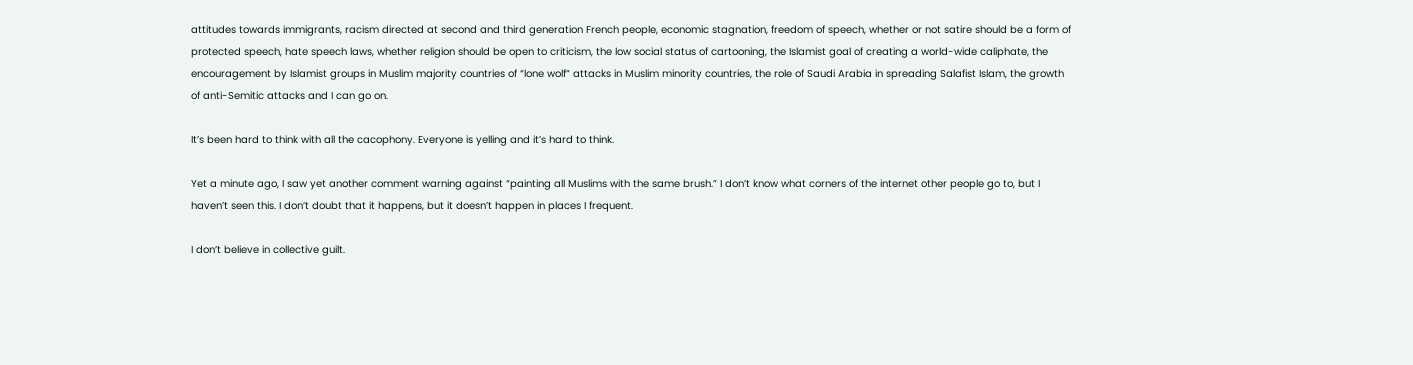attitudes towards immigrants, racism directed at second and third generation French people, economic stagnation, freedom of speech, whether or not satire should be a form of protected speech, hate speech laws, whether religion should be open to criticism, the low social status of cartooning, the Islamist goal of creating a world-wide caliphate, the encouragement by Islamist groups in Muslim majority countries of “lone wolf” attacks in Muslim minority countries, the role of Saudi Arabia in spreading Salafist Islam, the growth of anti-Semitic attacks and I can go on.

It’s been hard to think with all the cacophony. Everyone is yelling and it’s hard to think.

Yet a minute ago, I saw yet another comment warning against “painting all Muslims with the same brush.” I don’t know what corners of the internet other people go to, but I haven’t seen this. I don’t doubt that it happens, but it doesn’t happen in places I frequent.

I don’t believe in collective guilt.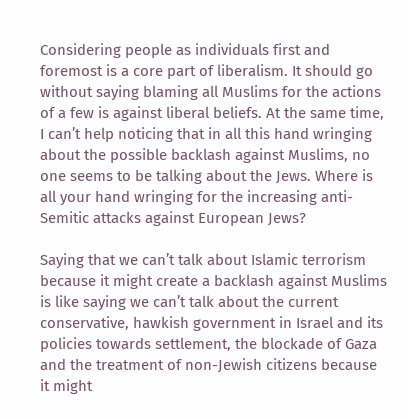Considering people as individuals first and foremost is a core part of liberalism. It should go without saying blaming all Muslims for the actions of a few is against liberal beliefs. At the same time, I can’t help noticing that in all this hand wringing about the possible backlash against Muslims, no one seems to be talking about the Jews. Where is all your hand wringing for the increasing anti-Semitic attacks against European Jews?

Saying that we can’t talk about Islamic terrorism because it might create a backlash against Muslims is like saying we can’t talk about the current conservative, hawkish government in Israel and its policies towards settlement, the blockade of Gaza and the treatment of non-Jewish citizens because it might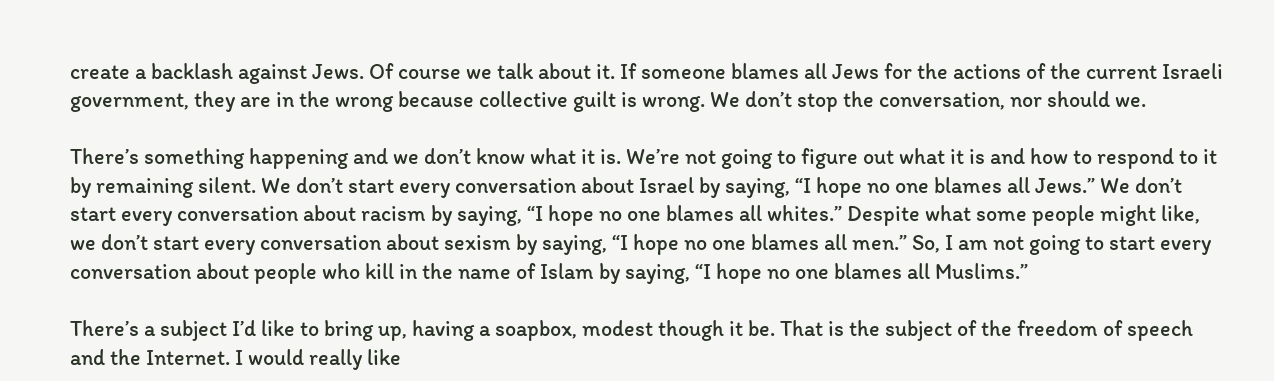create a backlash against Jews. Of course we talk about it. If someone blames all Jews for the actions of the current Israeli government, they are in the wrong because collective guilt is wrong. We don’t stop the conversation, nor should we.

There’s something happening and we don’t know what it is. We’re not going to figure out what it is and how to respond to it by remaining silent. We don’t start every conversation about Israel by saying, “I hope no one blames all Jews.” We don’t start every conversation about racism by saying, “I hope no one blames all whites.” Despite what some people might like, we don’t start every conversation about sexism by saying, “I hope no one blames all men.” So, I am not going to start every conversation about people who kill in the name of Islam by saying, “I hope no one blames all Muslims.”

There’s a subject I’d like to bring up, having a soapbox, modest though it be. That is the subject of the freedom of speech and the Internet. I would really like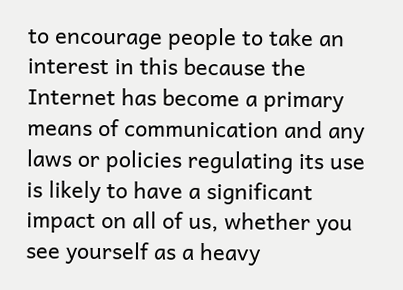to encourage people to take an interest in this because the Internet has become a primary means of communication and any laws or policies regulating its use is likely to have a significant impact on all of us, whether you see yourself as a heavy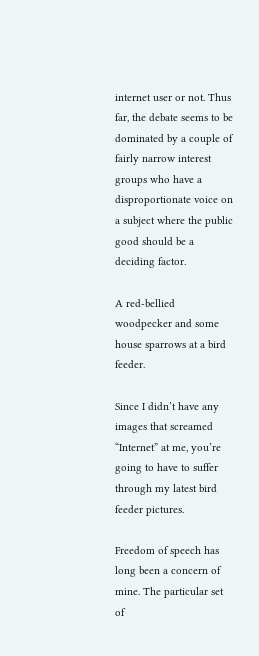internet user or not. Thus far, the debate seems to be dominated by a couple of fairly narrow interest groups who have a disproportionate voice on a subject where the public good should be a deciding factor.

A red-bellied woodpecker and some house sparrows at a bird feeder.

Since I didn’t have any images that screamed “Internet” at me, you’re going to have to suffer through my latest bird feeder pictures.

Freedom of speech has long been a concern of mine. The particular set of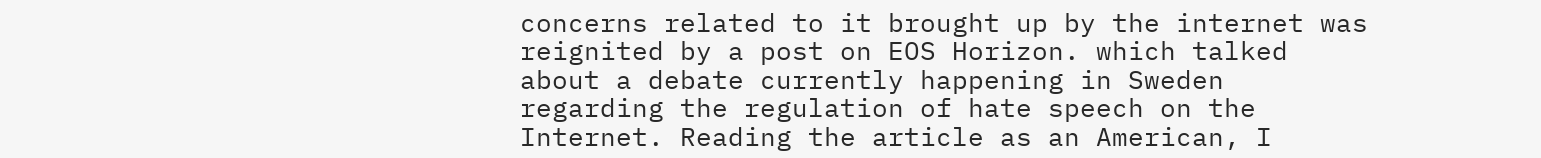concerns related to it brought up by the internet was reignited by a post on EOS Horizon. which talked about a debate currently happening in Sweden regarding the regulation of hate speech on the Internet. Reading the article as an American, I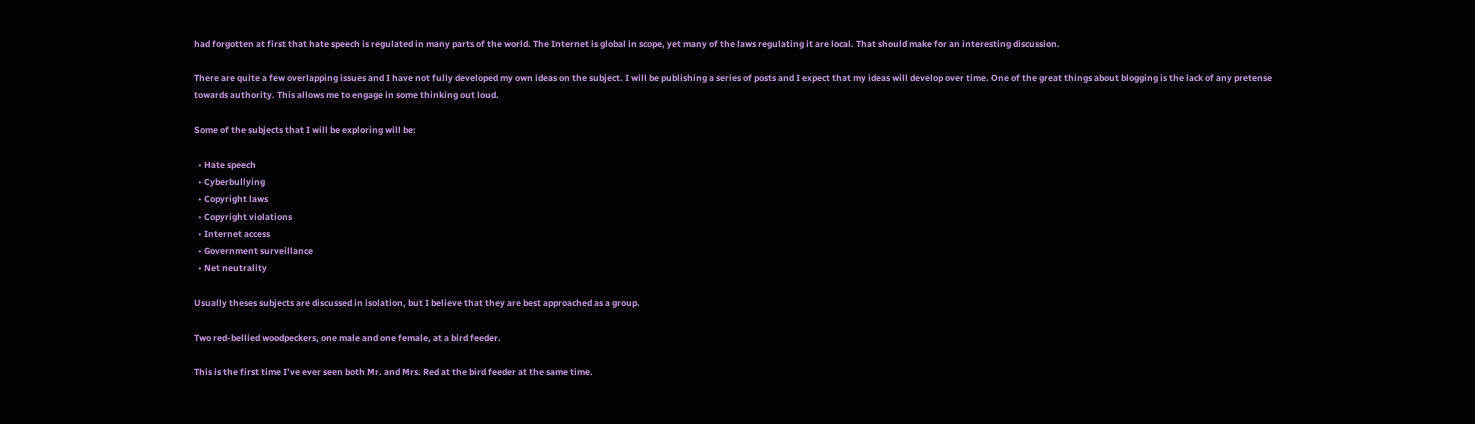had forgotten at first that hate speech is regulated in many parts of the world. The Internet is global in scope, yet many of the laws regulating it are local. That should make for an interesting discussion.

There are quite a few overlapping issues and I have not fully developed my own ideas on the subject. I will be publishing a series of posts and I expect that my ideas will develop over time. One of the great things about blogging is the lack of any pretense towards authority. This allows me to engage in some thinking out loud.

Some of the subjects that I will be exploring will be:

  • Hate speech
  • Cyberbullying
  • Copyright laws
  • Copyright violations
  • Internet access
  • Government surveillance
  • Net neutrality

Usually theses subjects are discussed in isolation, but I believe that they are best approached as a group.

Two red-bellied woodpeckers, one male and one female, at a bird feeder.

This is the first time I’ve ever seen both Mr. and Mrs. Red at the bird feeder at the same time.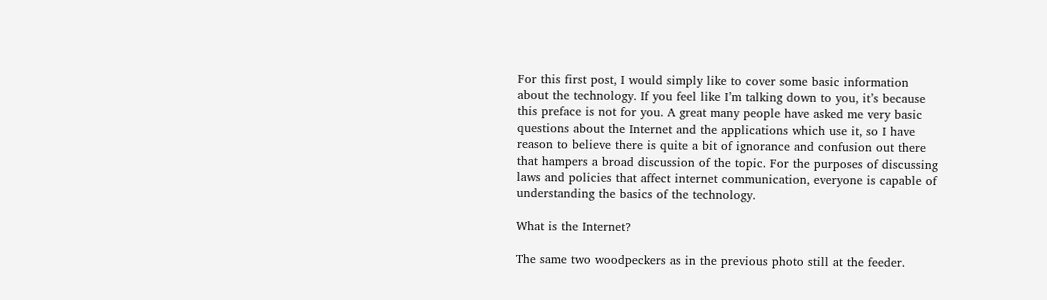For this first post, I would simply like to cover some basic information about the technology. If you feel like I’m talking down to you, it’s because this preface is not for you. A great many people have asked me very basic questions about the Internet and the applications which use it, so I have reason to believe there is quite a bit of ignorance and confusion out there that hampers a broad discussion of the topic. For the purposes of discussing laws and policies that affect internet communication, everyone is capable of understanding the basics of the technology.

What is the Internet?

The same two woodpeckers as in the previous photo still at the feeder.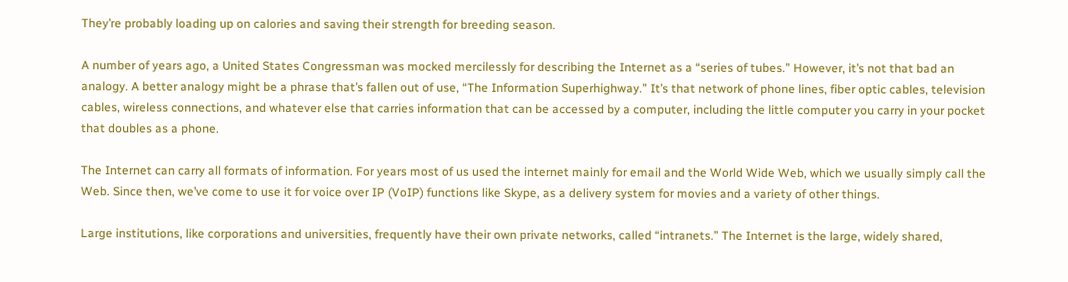They’re probably loading up on calories and saving their strength for breeding season.

A number of years ago, a United States Congressman was mocked mercilessly for describing the Internet as a “series of tubes.” However, it’s not that bad an analogy. A better analogy might be a phrase that’s fallen out of use, “The Information Superhighway.” It’s that network of phone lines, fiber optic cables, television cables, wireless connections, and whatever else that carries information that can be accessed by a computer, including the little computer you carry in your pocket that doubles as a phone.

The Internet can carry all formats of information. For years most of us used the internet mainly for email and the World Wide Web, which we usually simply call the Web. Since then, we’ve come to use it for voice over IP (VoIP) functions like Skype, as a delivery system for movies and a variety of other things.

Large institutions, like corporations and universities, frequently have their own private networks, called “intranets.” The Internet is the large, widely shared,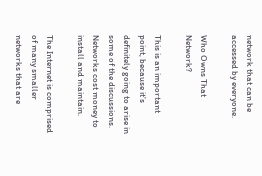network that can be accessed by everyone.

Who Owns That Network?

This is an important point, because it’s definitely going to arise in some of the discussions. Networks cost money to install and maintain.

The Internet is comprised of many smaller networks that are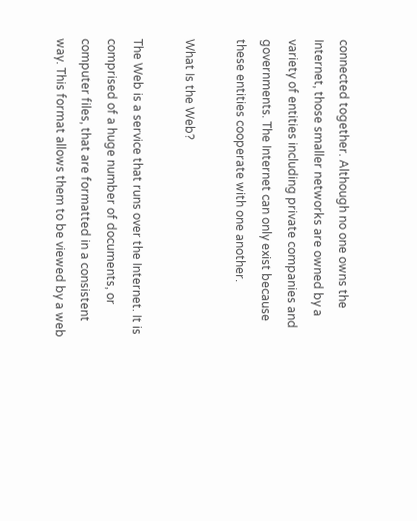connected together. Although no one owns the Internet, those smaller networks are owned by a variety of entities including private companies and governments. The Internet can only exist because these entities cooperate with one another.

What Is the Web?

The Web is a service that runs over the Internet. It is comprised of a huge number of documents, or computer files, that are formatted in a consistent way. This format allows them to be viewed by a web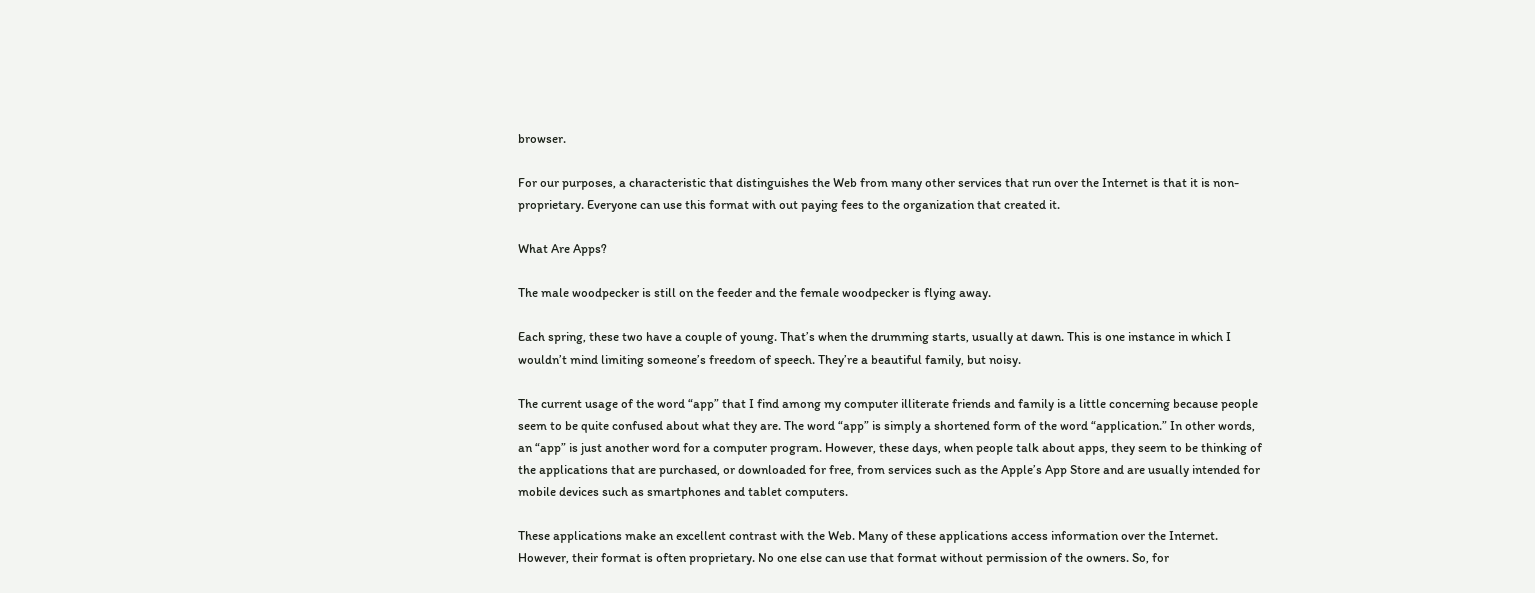browser.

For our purposes, a characteristic that distinguishes the Web from many other services that run over the Internet is that it is non-proprietary. Everyone can use this format with out paying fees to the organization that created it.

What Are Apps?

The male woodpecker is still on the feeder and the female woodpecker is flying away.

Each spring, these two have a couple of young. That’s when the drumming starts, usually at dawn. This is one instance in which I wouldn’t mind limiting someone’s freedom of speech. They’re a beautiful family, but noisy.

The current usage of the word “app” that I find among my computer illiterate friends and family is a little concerning because people seem to be quite confused about what they are. The word “app” is simply a shortened form of the word “application.” In other words, an “app” is just another word for a computer program. However, these days, when people talk about apps, they seem to be thinking of the applications that are purchased, or downloaded for free, from services such as the Apple’s App Store and are usually intended for mobile devices such as smartphones and tablet computers.

These applications make an excellent contrast with the Web. Many of these applications access information over the Internet. However, their format is often proprietary. No one else can use that format without permission of the owners. So, for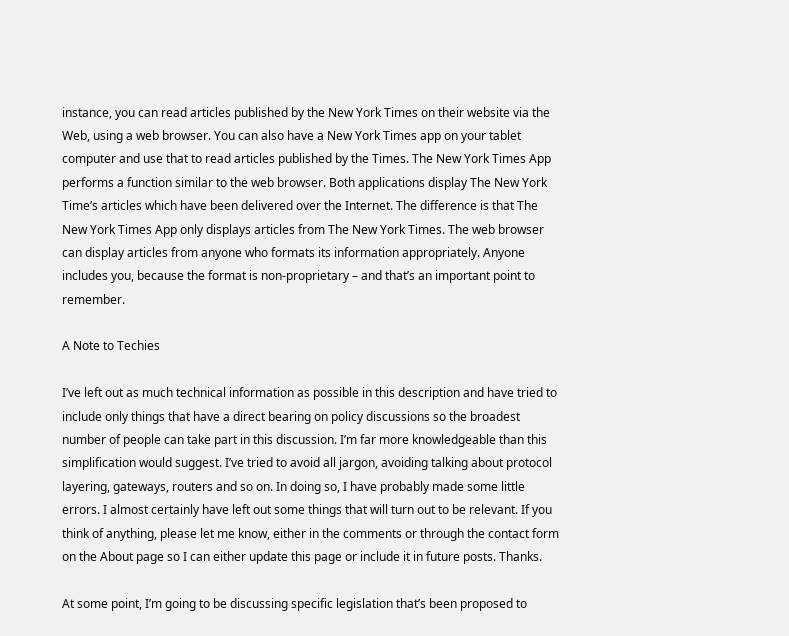instance, you can read articles published by the New York Times on their website via the Web, using a web browser. You can also have a New York Times app on your tablet computer and use that to read articles published by the Times. The New York Times App performs a function similar to the web browser. Both applications display The New York Time’s articles which have been delivered over the Internet. The difference is that The New York Times App only displays articles from The New York Times. The web browser can display articles from anyone who formats its information appropriately. Anyone includes you, because the format is non-proprietary – and that’s an important point to remember.

A Note to Techies

I’ve left out as much technical information as possible in this description and have tried to include only things that have a direct bearing on policy discussions so the broadest number of people can take part in this discussion. I’m far more knowledgeable than this simplification would suggest. I’ve tried to avoid all jargon, avoiding talking about protocol layering, gateways, routers and so on. In doing so, I have probably made some little errors. I almost certainly have left out some things that will turn out to be relevant. If you think of anything, please let me know, either in the comments or through the contact form on the About page so I can either update this page or include it in future posts. Thanks.

At some point, I’m going to be discussing specific legislation that’s been proposed to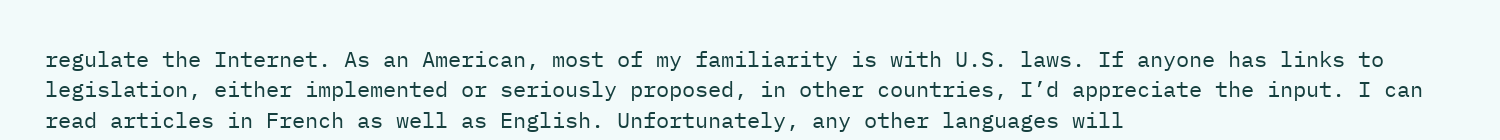regulate the Internet. As an American, most of my familiarity is with U.S. laws. If anyone has links to legislation, either implemented or seriously proposed, in other countries, I’d appreciate the input. I can read articles in French as well as English. Unfortunately, any other languages will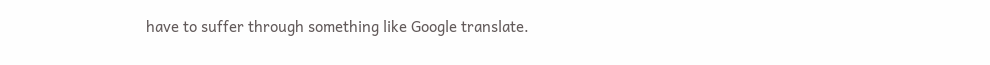have to suffer through something like Google translate.